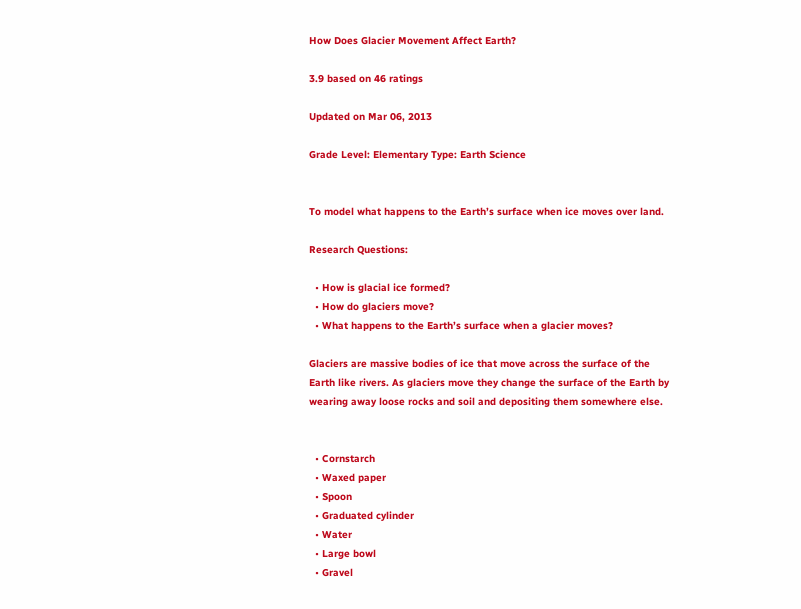How Does Glacier Movement Affect Earth?

3.9 based on 46 ratings

Updated on Mar 06, 2013

Grade Level: Elementary Type: Earth Science


To model what happens to the Earth’s surface when ice moves over land.

Research Questions:

  • How is glacial ice formed?
  • How do glaciers move?
  • What happens to the Earth’s surface when a glacier moves?

Glaciers are massive bodies of ice that move across the surface of the Earth like rivers. As glaciers move they change the surface of the Earth by wearing away loose rocks and soil and depositing them somewhere else.


  • Cornstarch
  • Waxed paper
  • Spoon
  • Graduated cylinder
  • Water
  • Large bowl
  • Gravel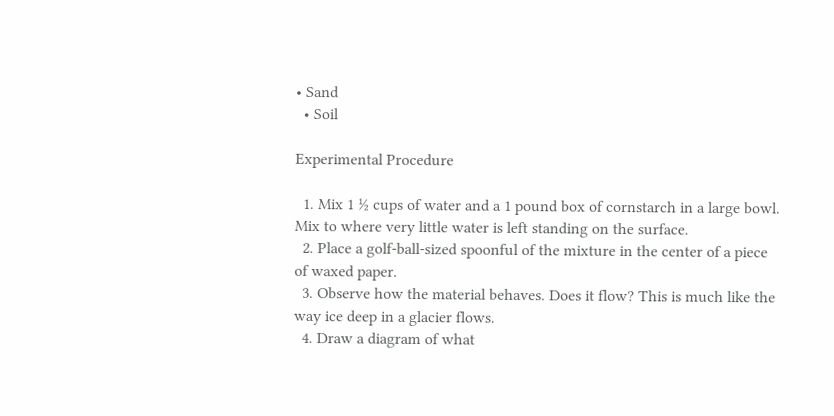• Sand
  • Soil

Experimental Procedure

  1. Mix 1 ½ cups of water and a 1 pound box of cornstarch in a large bowl. Mix to where very little water is left standing on the surface.
  2. Place a golf-ball-sized spoonful of the mixture in the center of a piece of waxed paper.
  3. Observe how the material behaves. Does it flow? This is much like the way ice deep in a glacier flows.
  4. Draw a diagram of what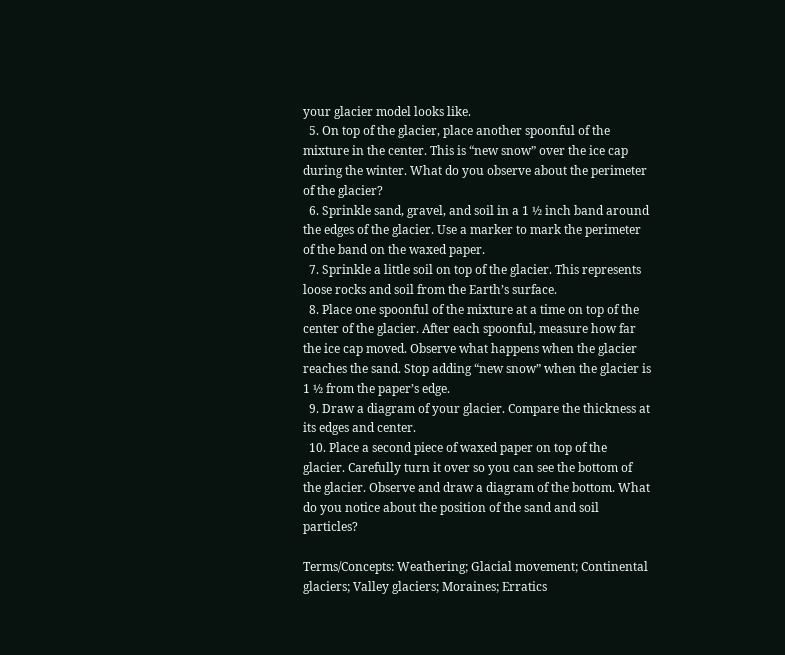your glacier model looks like.
  5. On top of the glacier, place another spoonful of the mixture in the center. This is “new snow” over the ice cap during the winter. What do you observe about the perimeter of the glacier?
  6. Sprinkle sand, gravel, and soil in a 1 ½ inch band around the edges of the glacier. Use a marker to mark the perimeter of the band on the waxed paper.
  7. Sprinkle a little soil on top of the glacier. This represents loose rocks and soil from the Earth’s surface.
  8. Place one spoonful of the mixture at a time on top of the center of the glacier. After each spoonful, measure how far the ice cap moved. Observe what happens when the glacier reaches the sand. Stop adding “new snow” when the glacier is 1 ½ from the paper’s edge.
  9. Draw a diagram of your glacier. Compare the thickness at its edges and center.
  10. Place a second piece of waxed paper on top of the glacier. Carefully turn it over so you can see the bottom of the glacier. Observe and draw a diagram of the bottom. What do you notice about the position of the sand and soil particles?

Terms/Concepts: Weathering; Glacial movement; Continental glaciers; Valley glaciers; Moraines; Erratics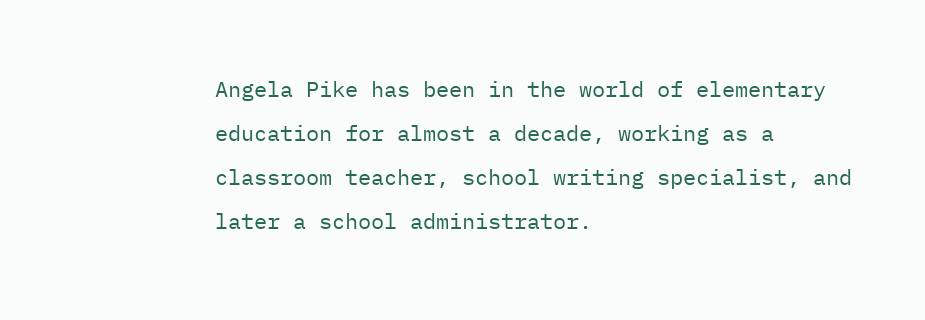Angela Pike has been in the world of elementary education for almost a decade, working as a classroom teacher, school writing specialist, and later a school administrator.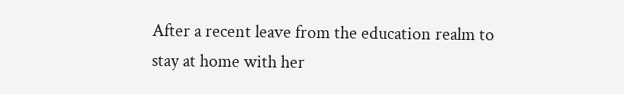After a recent leave from the education realm to stay at home with her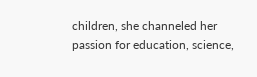children, she channeled her passion for education, science,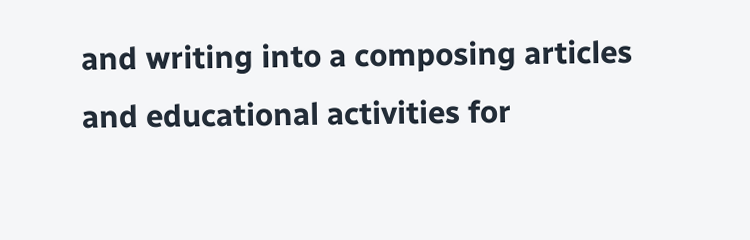and writing into a composing articles and educational activities for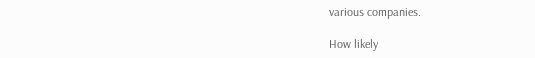various companies.

How likely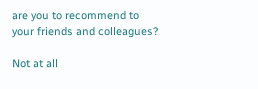are you to recommend to your friends and colleagues?

Not at all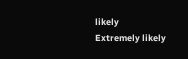likely
Extremely likely